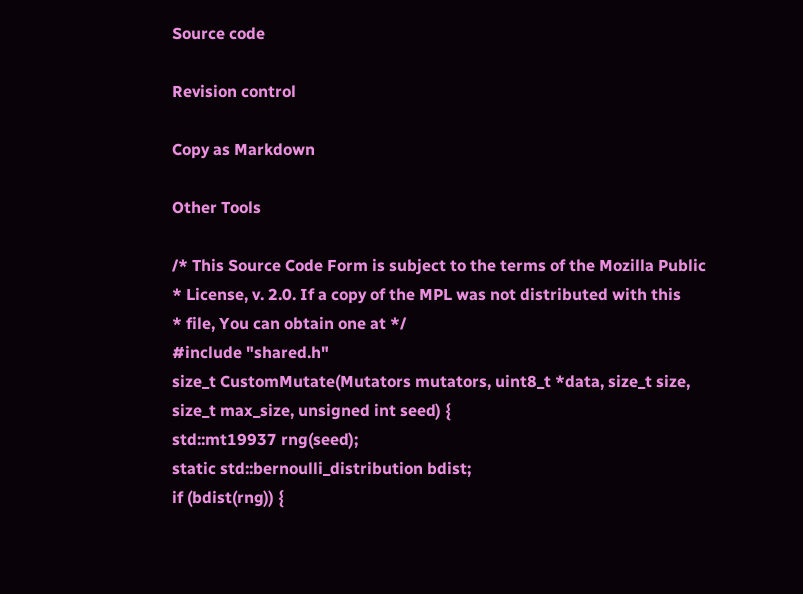Source code

Revision control

Copy as Markdown

Other Tools

/* This Source Code Form is subject to the terms of the Mozilla Public
* License, v. 2.0. If a copy of the MPL was not distributed with this
* file, You can obtain one at */
#include "shared.h"
size_t CustomMutate(Mutators mutators, uint8_t *data, size_t size,
size_t max_size, unsigned int seed) {
std::mt19937 rng(seed);
static std::bernoulli_distribution bdist;
if (bdist(rng)) {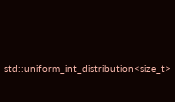std::uniform_int_distribution<size_t>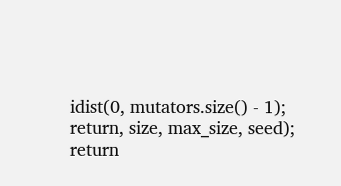idist(0, mutators.size() - 1);
return, size, max_size, seed);
return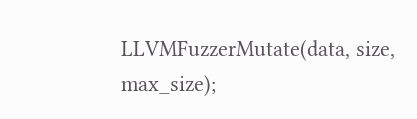LLVMFuzzerMutate(data, size, max_size);